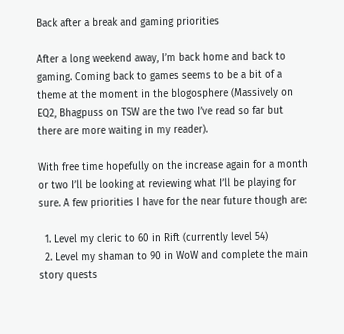Back after a break and gaming priorities

After a long weekend away, I’m back home and back to gaming. Coming back to games seems to be a bit of a theme at the moment in the blogosphere (Massively on EQ2, Bhagpuss on TSW are the two I’ve read so far but there are more waiting in my reader).

With free time hopefully on the increase again for a month or two I’ll be looking at reviewing what I’ll be playing for sure. A few priorities I have for the near future though are:

  1. Level my cleric to 60 in Rift (currently level 54)
  2. Level my shaman to 90 in WoW and complete the main story quests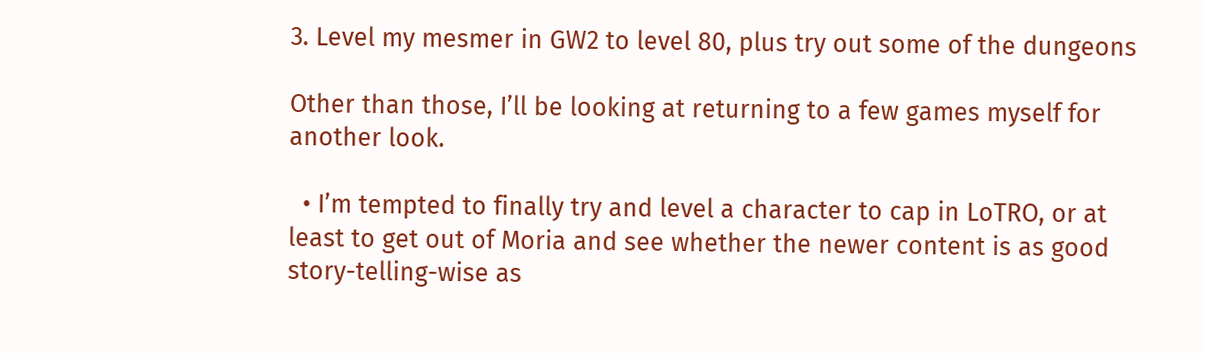3. Level my mesmer in GW2 to level 80, plus try out some of the dungeons

Other than those, I’ll be looking at returning to a few games myself for another look.

  • I’m tempted to finally try and level a character to cap in LoTRO, or at least to get out of Moria and see whether the newer content is as good story-telling-wise as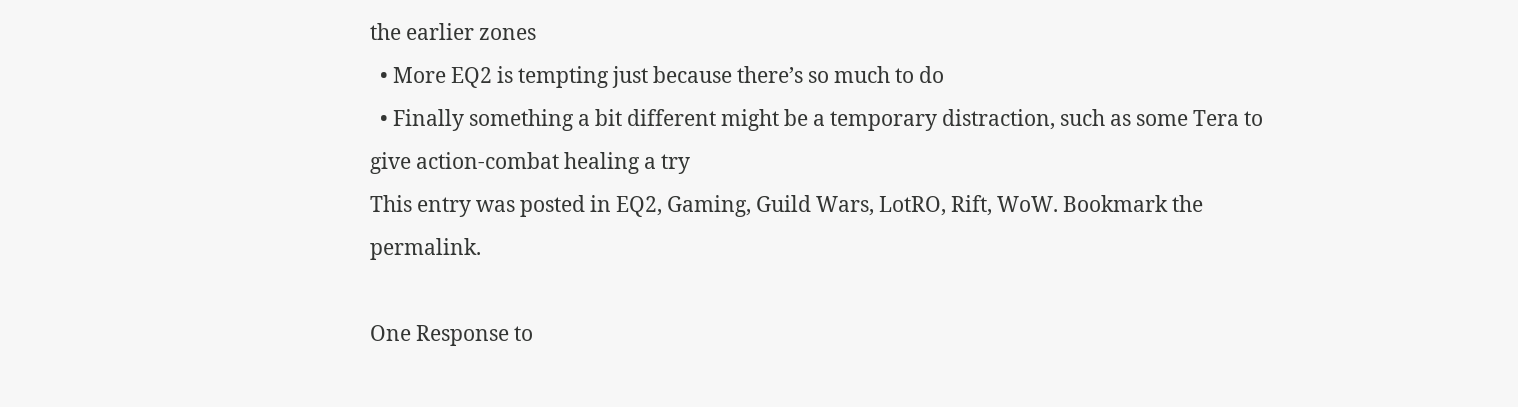the earlier zones
  • More EQ2 is tempting just because there’s so much to do
  • Finally something a bit different might be a temporary distraction, such as some Tera to give action-combat healing a try
This entry was posted in EQ2, Gaming, Guild Wars, LotRO, Rift, WoW. Bookmark the permalink.

One Response to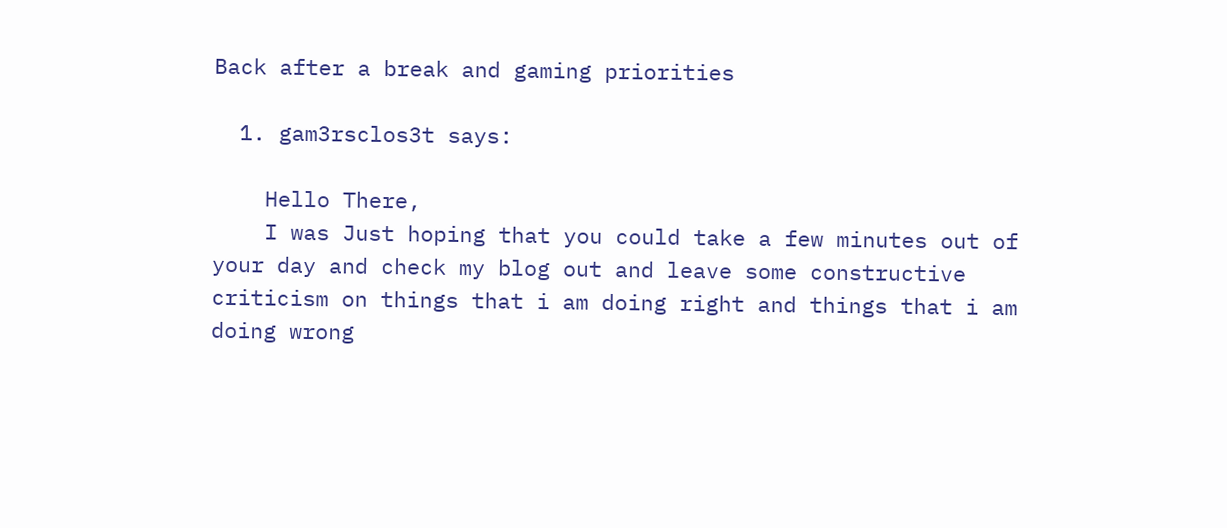Back after a break and gaming priorities

  1. gam3rsclos3t says:

    Hello There,
    I was Just hoping that you could take a few minutes out of your day and check my blog out and leave some constructive criticism on things that i am doing right and things that i am doing wrong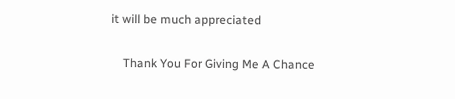it will be much appreciated

    Thank You For Giving Me A Chance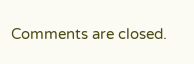Comments are closed.